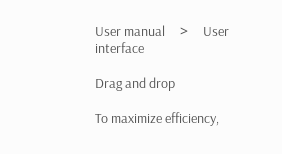User manual     >     User interface

Drag and drop

To maximize efficiency,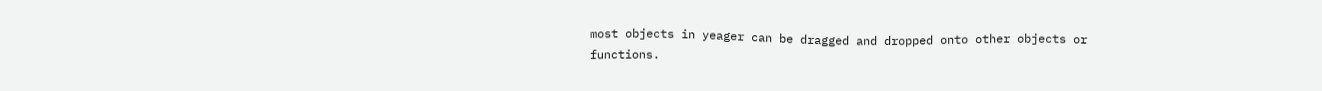most objects in yeager can be dragged and dropped onto other objects or functions.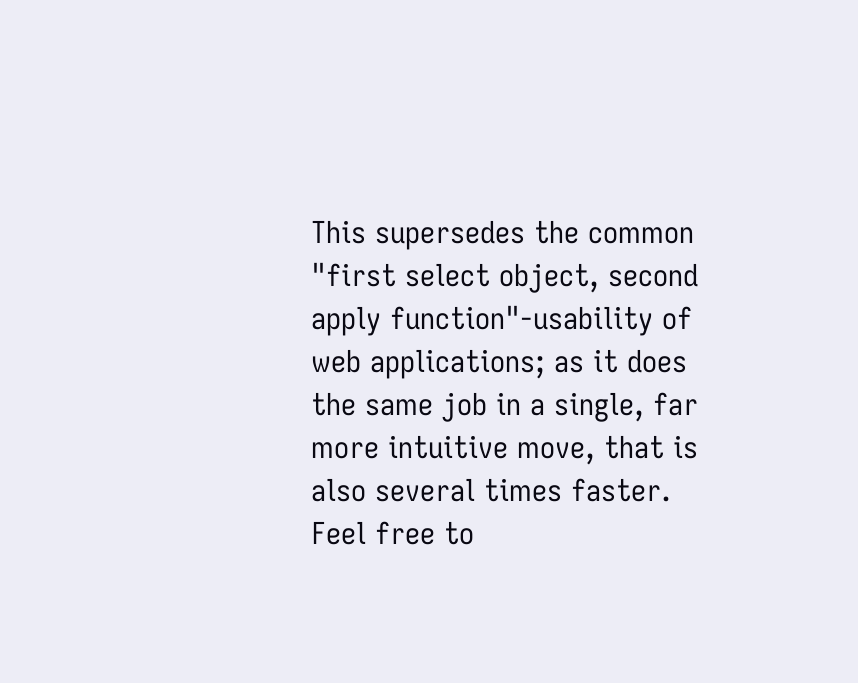This supersedes the common "first select object, second apply function"-usability of web applications; as it does the same job in a single, far more intuitive move, that is also several times faster.
Feel free to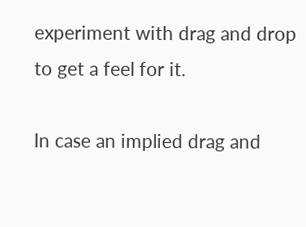experiment with drag and drop to get a feel for it.

In case an implied drag and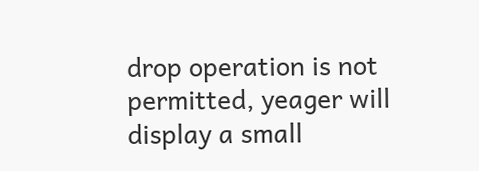drop operation is not permitted, yeager will display a small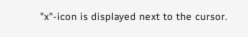"x"-icon is displayed next to the cursor.